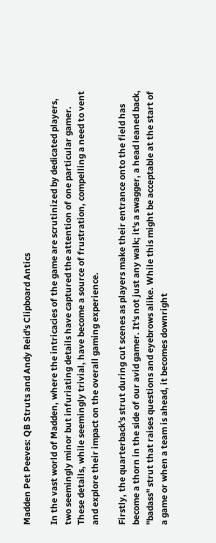Madden Pet Peeves: QB Struts and Andy Reid's Clipboard Antics

In the vast world of Madden, where the intricacies of the game are scrutinized by dedicated players, two seemingly minor but infuriating details have captured the attention of one particular gamer. These details, while seemingly trivial, have become a source of frustration, compelling a need to vent and explore their impact on the overall gaming experience.

Firstly, the quarterback's strut during cut scenes as players make their entrance onto the field has become a thorn in the side of our avid gamer. It's not just any walk; it's a swagger, a head leaned back, "badass" strut that raises questions and eyebrows alike. While this might be acceptable at the start of a game or when a team is ahead, it becomes downright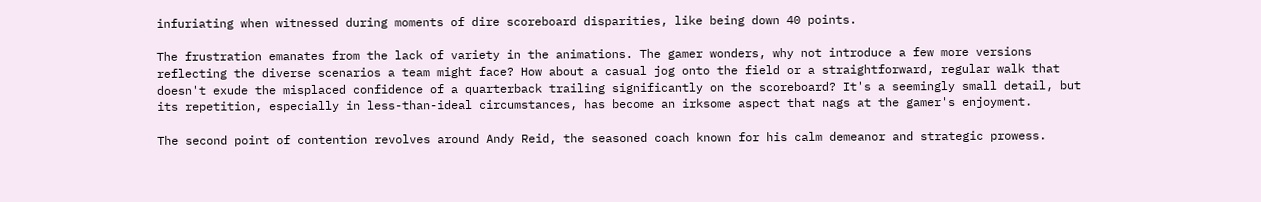infuriating when witnessed during moments of dire scoreboard disparities, like being down 40 points.

The frustration emanates from the lack of variety in the animations. The gamer wonders, why not introduce a few more versions reflecting the diverse scenarios a team might face? How about a casual jog onto the field or a straightforward, regular walk that doesn't exude the misplaced confidence of a quarterback trailing significantly on the scoreboard? It's a seemingly small detail, but its repetition, especially in less-than-ideal circumstances, has become an irksome aspect that nags at the gamer's enjoyment.

The second point of contention revolves around Andy Reid, the seasoned coach known for his calm demeanor and strategic prowess.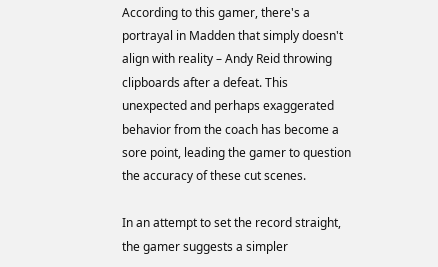According to this gamer, there's a portrayal in Madden that simply doesn't align with reality – Andy Reid throwing clipboards after a defeat. This unexpected and perhaps exaggerated behavior from the coach has become a sore point, leading the gamer to question the accuracy of these cut scenes.

In an attempt to set the record straight, the gamer suggests a simpler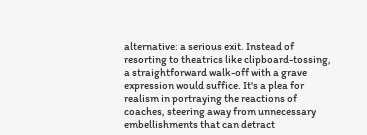alternative: a serious exit. Instead of resorting to theatrics like clipboard-tossing, a straightforward walk-off with a grave expression would suffice. It's a plea for realism in portraying the reactions of coaches, steering away from unnecessary embellishments that can detract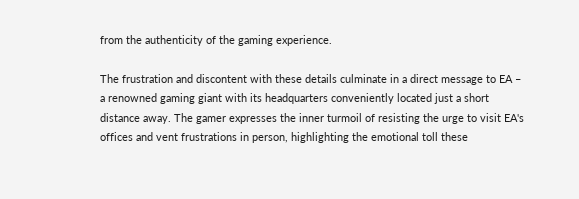from the authenticity of the gaming experience.

The frustration and discontent with these details culminate in a direct message to EA – a renowned gaming giant with its headquarters conveniently located just a short distance away. The gamer expresses the inner turmoil of resisting the urge to visit EA's offices and vent frustrations in person, highlighting the emotional toll these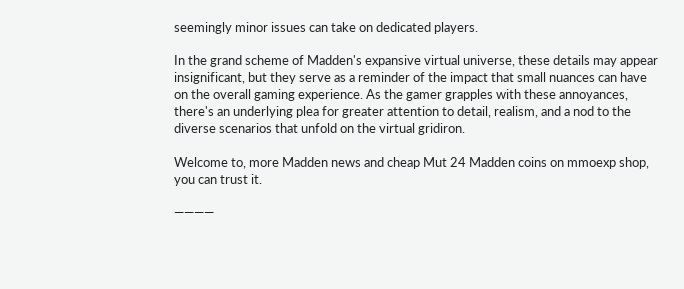seemingly minor issues can take on dedicated players.

In the grand scheme of Madden's expansive virtual universe, these details may appear insignificant, but they serve as a reminder of the impact that small nuances can have on the overall gaming experience. As the gamer grapples with these annoyances, there's an underlying plea for greater attention to detail, realism, and a nod to the diverse scenarios that unfold on the virtual gridiron.

Welcome to, more Madden news and cheap Mut 24 Madden coins on mmoexp shop, you can trust it.

————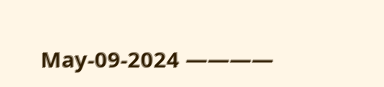May-09-2024 ————